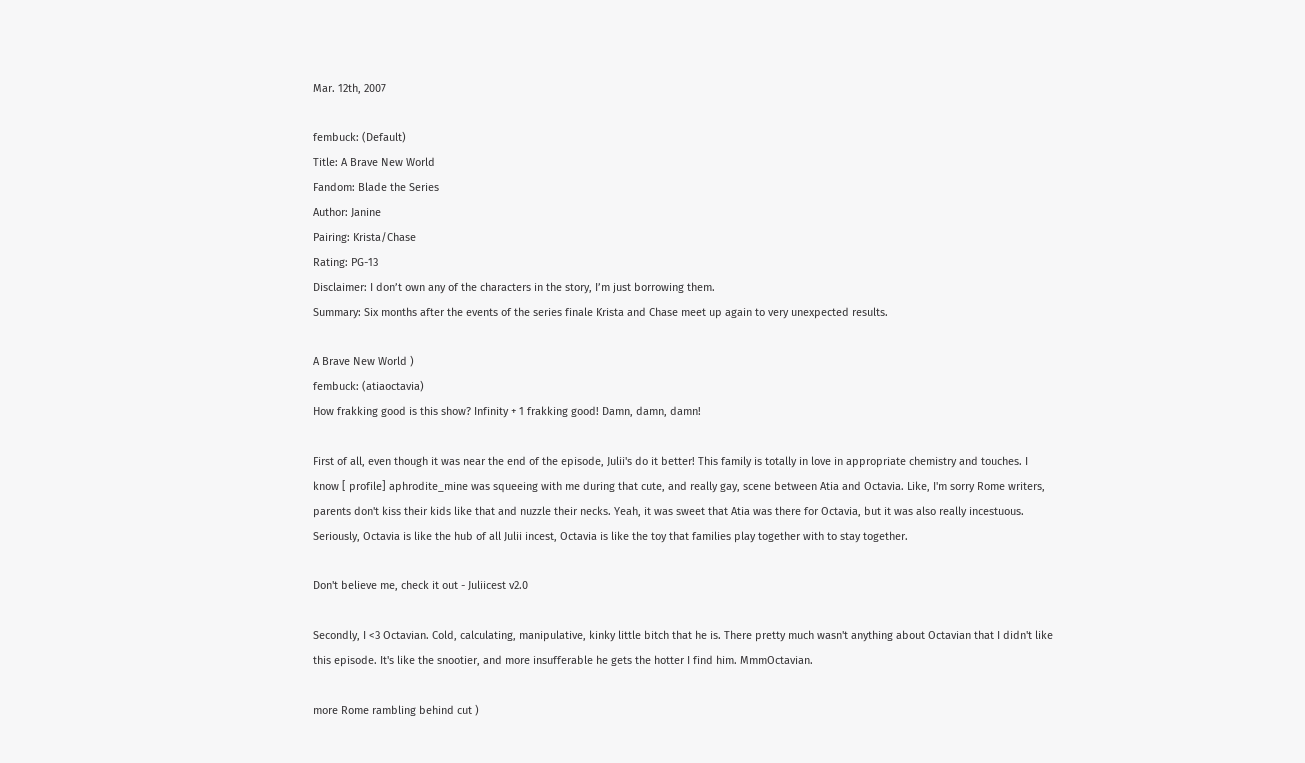Mar. 12th, 2007

fembuck: (Default)
Title: A Brave New World
Fandom: Blade the Series
Author: Janine
Pairing: Krista/Chase
Rating: PG-13
Disclaimer: I don’t own any of the characters in the story, I’m just borrowing them.
Summary: Six months after the events of the series finale Krista and Chase meet up again to very unexpected results.

A Brave New World )
fembuck: (atiaoctavia)
How frakking good is this show? Infinity + 1 frakking good! Damn, damn, damn!

First of all, even though it was near the end of the episode, Julii's do it better! This family is totally in love in appropriate chemistry and touches. I know [ profile] aphrodite_mine was squeeing with me during that cute, and really gay, scene between Atia and Octavia. Like, I'm sorry Rome writers, parents don't kiss their kids like that and nuzzle their necks. Yeah, it was sweet that Atia was there for Octavia, but it was also really incestuous. Seriously, Octavia is like the hub of all Julii incest, Octavia is like the toy that families play together with to stay together.

Don't believe me, check it out - Juliicest v2.0

Secondly, I <3 Octavian. Cold, calculating, manipulative, kinky little bitch that he is. There pretty much wasn't anything about Octavian that I didn't like this episode. It's like the snootier, and more insufferable he gets the hotter I find him. MmmOctavian.

more Rome rambling behind cut )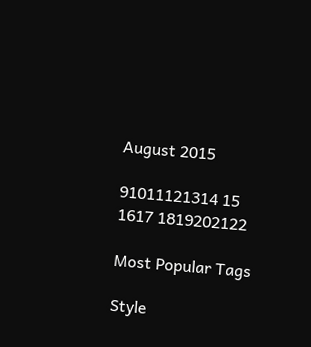August 2015

91011121314 15
1617 1819202122

Most Popular Tags

Style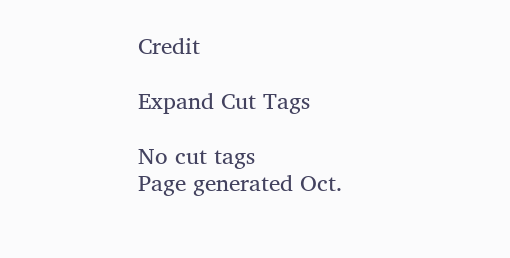Credit

Expand Cut Tags

No cut tags
Page generated Oct.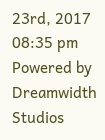23rd, 2017 08:35 pm
Powered by Dreamwidth Studios